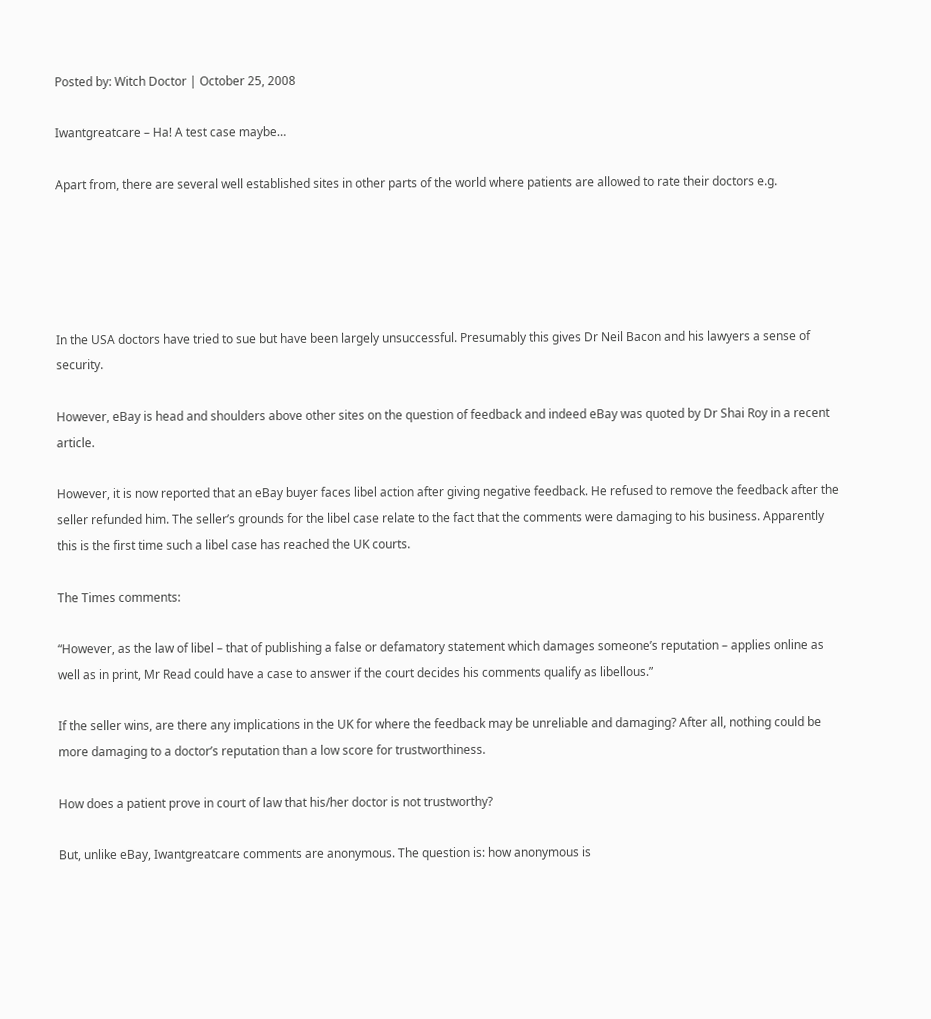Posted by: Witch Doctor | October 25, 2008

Iwantgreatcare – Ha! A test case maybe…

Apart from, there are several well established sites in other parts of the world where patients are allowed to rate their doctors e.g.





In the USA doctors have tried to sue but have been largely unsuccessful. Presumably this gives Dr Neil Bacon and his lawyers a sense of security.

However, eBay is head and shoulders above other sites on the question of feedback and indeed eBay was quoted by Dr Shai Roy in a recent article.

However, it is now reported that an eBay buyer faces libel action after giving negative feedback. He refused to remove the feedback after the seller refunded him. The seller’s grounds for the libel case relate to the fact that the comments were damaging to his business. Apparently this is the first time such a libel case has reached the UK courts.

The Times comments:

“However, as the law of libel – that of publishing a false or defamatory statement which damages someone’s reputation – applies online as well as in print, Mr Read could have a case to answer if the court decides his comments qualify as libellous.”

If the seller wins, are there any implications in the UK for where the feedback may be unreliable and damaging? After all, nothing could be more damaging to a doctor’s reputation than a low score for trustworthiness.

How does a patient prove in court of law that his/her doctor is not trustworthy?

But, unlike eBay, Iwantgreatcare comments are anonymous. The question is: how anonymous is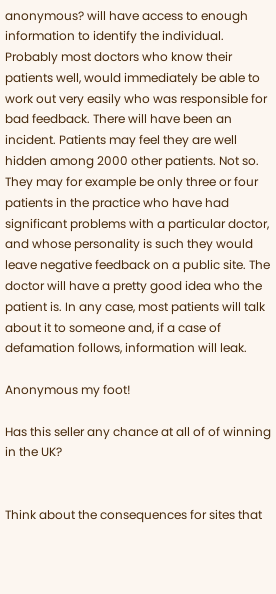anonymous? will have access to enough information to identify the individual. Probably most doctors who know their patients well, would immediately be able to work out very easily who was responsible for bad feedback. There will have been an incident. Patients may feel they are well hidden among 2000 other patients. Not so. They may for example be only three or four patients in the practice who have had significant problems with a particular doctor, and whose personality is such they would leave negative feedback on a public site. The doctor will have a pretty good idea who the patient is. In any case, most patients will talk about it to someone and, if a case of defamation follows, information will leak.

Anonymous my foot!

Has this seller any chance at all of of winning in the UK?


Think about the consequences for sites that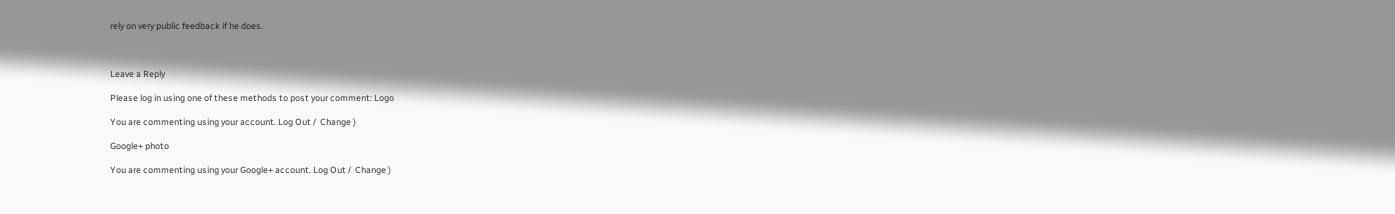rely on very public feedback if he does.



Leave a Reply

Please log in using one of these methods to post your comment: Logo

You are commenting using your account. Log Out /  Change )

Google+ photo

You are commenting using your Google+ account. Log Out /  Change )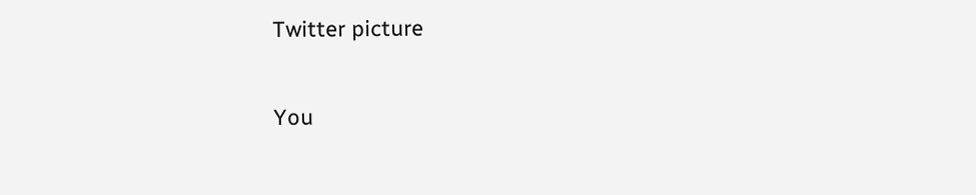Twitter picture

You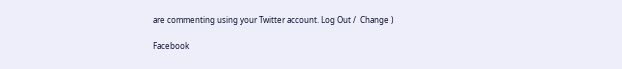are commenting using your Twitter account. Log Out /  Change )

Facebook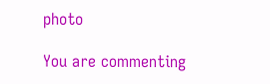photo

You are commenting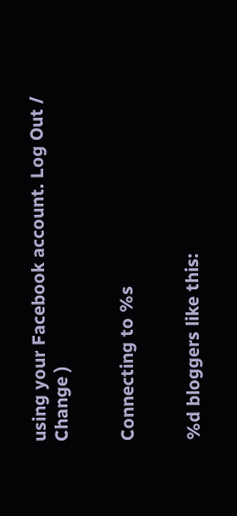using your Facebook account. Log Out /  Change )


Connecting to %s


%d bloggers like this: